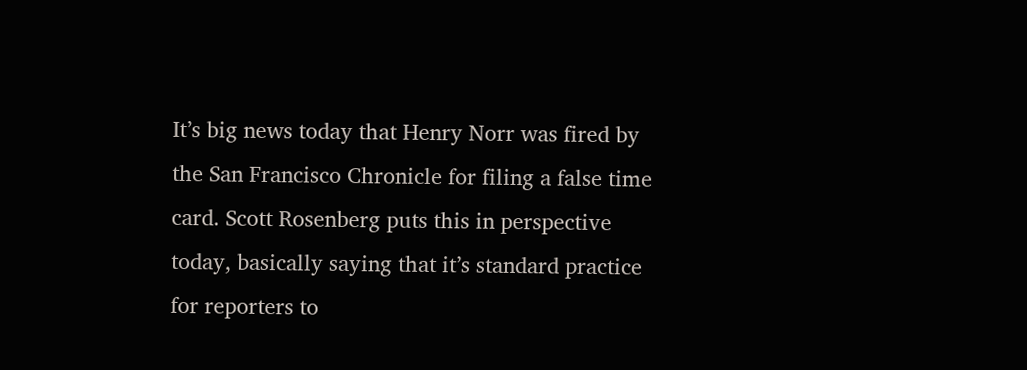It’s big news today that Henry Norr was fired by the San Francisco Chronicle for filing a false time card. Scott Rosenberg puts this in perspective today, basically saying that it’s standard practice for reporters to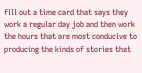fill out a time card that says they work a regular day job and then work the hours that are most conducive to producing the kinds of stories that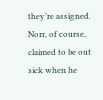they’re assigned. Norr, of course, claimed to be out sick when he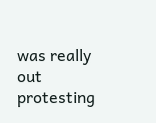was really out protesting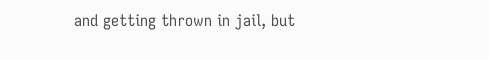and getting thrown in jail, but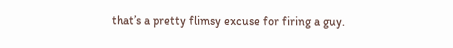that’s a pretty flimsy excuse for firing a guy.